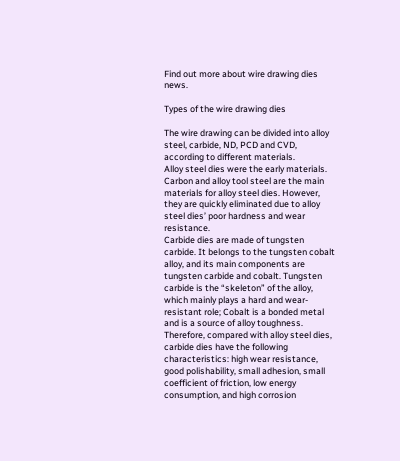Find out more about wire drawing dies news.

Types of the wire drawing dies

The wire drawing can be divided into alloy steel, carbide, ND, PCD and CVD, according to different materials.
Alloy steel dies were the early materials. Carbon and alloy tool steel are the main materials for alloy steel dies. However, they are quickly eliminated due to alloy steel dies’ poor hardness and wear resistance.
Carbide dies are made of tungsten carbide. It belongs to the tungsten cobalt alloy, and its main components are tungsten carbide and cobalt. Tungsten carbide is the “skeleton” of the alloy, which mainly plays a hard and wear-resistant role; Cobalt is a bonded metal and is a source of alloy toughness. Therefore, compared with alloy steel dies, carbide dies have the following characteristics: high wear resistance, good polishability, small adhesion, small coefficient of friction, low energy consumption, and high corrosion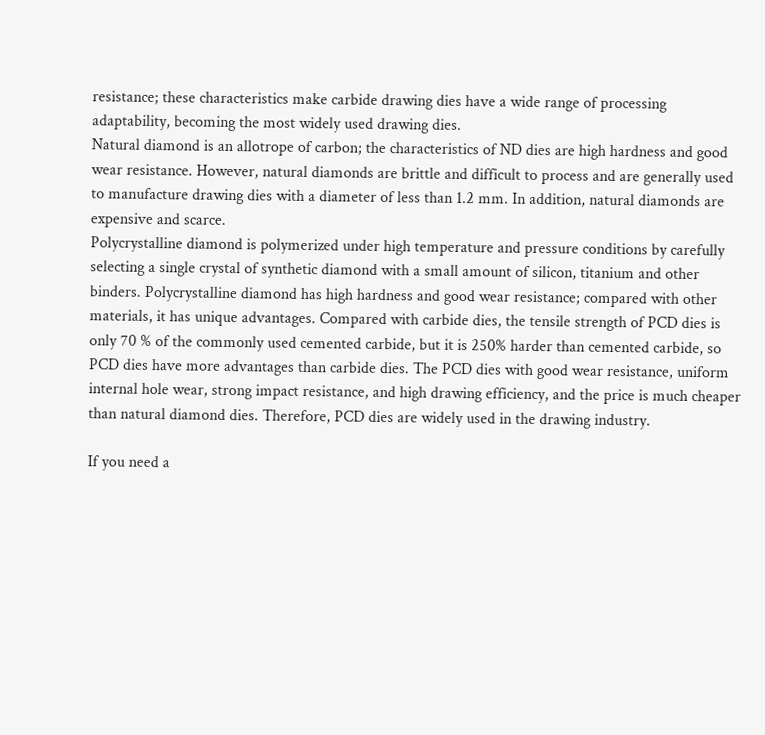resistance; these characteristics make carbide drawing dies have a wide range of processing adaptability, becoming the most widely used drawing dies.
Natural diamond is an allotrope of carbon; the characteristics of ND dies are high hardness and good wear resistance. However, natural diamonds are brittle and difficult to process and are generally used to manufacture drawing dies with a diameter of less than 1.2 mm. In addition, natural diamonds are expensive and scarce.
Polycrystalline diamond is polymerized under high temperature and pressure conditions by carefully selecting a single crystal of synthetic diamond with a small amount of silicon, titanium and other binders. Polycrystalline diamond has high hardness and good wear resistance; compared with other materials, it has unique advantages. Compared with carbide dies, the tensile strength of PCD dies is only 70 % of the commonly used cemented carbide, but it is 250% harder than cemented carbide, so PCD dies have more advantages than carbide dies. The PCD dies with good wear resistance, uniform internal hole wear, strong impact resistance, and high drawing efficiency, and the price is much cheaper than natural diamond dies. Therefore, PCD dies are widely used in the drawing industry.

If you need a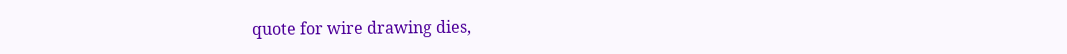quote for wire drawing dies,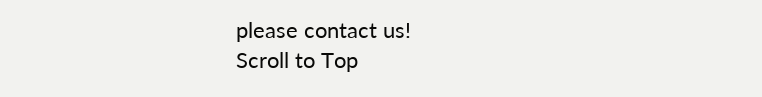please contact us!
Scroll to Top